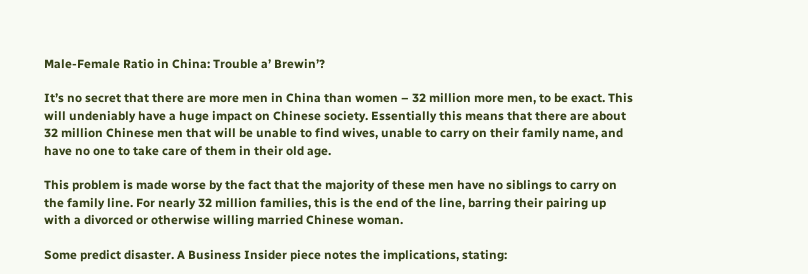Male-Female Ratio in China: Trouble a’ Brewin’?

It’s no secret that there are more men in China than women – 32 million more men, to be exact. This will undeniably have a huge impact on Chinese society. Essentially this means that there are about 32 million Chinese men that will be unable to find wives, unable to carry on their family name, and have no one to take care of them in their old age.

This problem is made worse by the fact that the majority of these men have no siblings to carry on the family line. For nearly 32 million families, this is the end of the line, barring their pairing up with a divorced or otherwise willing married Chinese woman.

Some predict disaster. A Business Insider piece notes the implications, stating: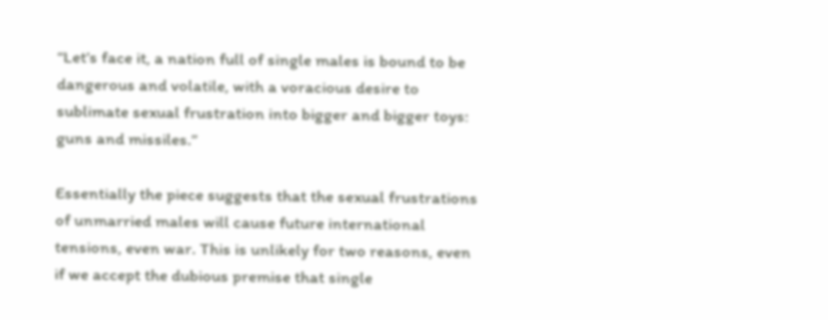“Let’s face it, a nation full of single males is bound to be dangerous and volatile, with a voracious desire to sublimate sexual frustration into bigger and bigger toys: guns and missiles.”

Essentially the piece suggests that the sexual frustrations of unmarried males will cause future international tensions, even war. This is unlikely for two reasons, even if we accept the dubious premise that single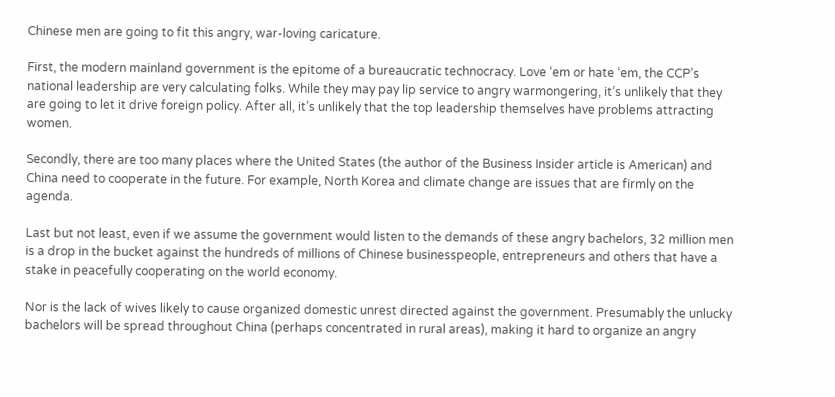Chinese men are going to fit this angry, war-loving caricature.

First, the modern mainland government is the epitome of a bureaucratic technocracy. Love ‘em or hate ‘em, the CCP’s national leadership are very calculating folks. While they may pay lip service to angry warmongering, it’s unlikely that they are going to let it drive foreign policy. After all, it’s unlikely that the top leadership themselves have problems attracting women.

Secondly, there are too many places where the United States (the author of the Business Insider article is American) and China need to cooperate in the future. For example, North Korea and climate change are issues that are firmly on the agenda.

Last but not least, even if we assume the government would listen to the demands of these angry bachelors, 32 million men is a drop in the bucket against the hundreds of millions of Chinese businesspeople, entrepreneurs and others that have a stake in peacefully cooperating on the world economy.

Nor is the lack of wives likely to cause organized domestic unrest directed against the government. Presumably the unlucky bachelors will be spread throughout China (perhaps concentrated in rural areas), making it hard to organize an angry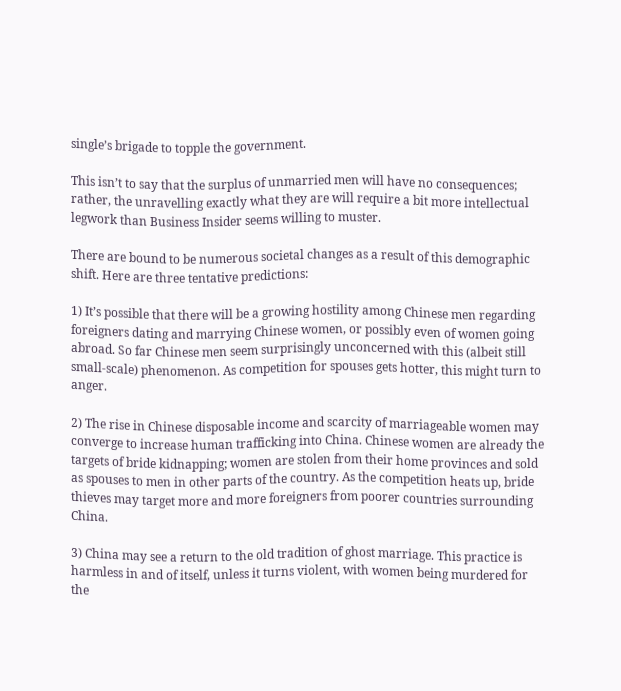single’s brigade to topple the government.

This isn’t to say that the surplus of unmarried men will have no consequences; rather, the unravelling exactly what they are will require a bit more intellectual legwork than Business Insider seems willing to muster.

There are bound to be numerous societal changes as a result of this demographic shift. Here are three tentative predictions:

1) It’s possible that there will be a growing hostility among Chinese men regarding foreigners dating and marrying Chinese women, or possibly even of women going abroad. So far Chinese men seem surprisingly unconcerned with this (albeit still small-scale) phenomenon. As competition for spouses gets hotter, this might turn to anger.

2) The rise in Chinese disposable income and scarcity of marriageable women may converge to increase human trafficking into China. Chinese women are already the targets of bride kidnapping; women are stolen from their home provinces and sold as spouses to men in other parts of the country. As the competition heats up, bride thieves may target more and more foreigners from poorer countries surrounding China.

3) China may see a return to the old tradition of ghost marriage. This practice is harmless in and of itself, unless it turns violent, with women being murdered for the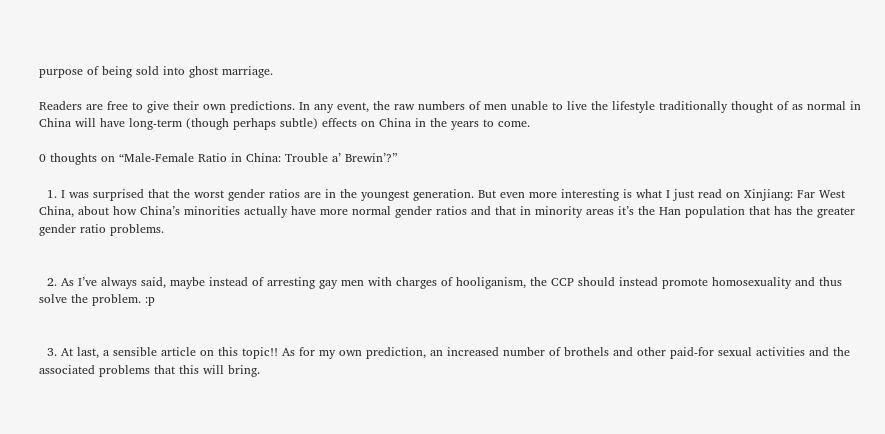purpose of being sold into ghost marriage.

Readers are free to give their own predictions. In any event, the raw numbers of men unable to live the lifestyle traditionally thought of as normal in China will have long-term (though perhaps subtle) effects on China in the years to come.

0 thoughts on “Male-Female Ratio in China: Trouble a’ Brewin’?”

  1. I was surprised that the worst gender ratios are in the youngest generation. But even more interesting is what I just read on Xinjiang: Far West China, about how China’s minorities actually have more normal gender ratios and that in minority areas it’s the Han population that has the greater gender ratio problems.


  2. As I’ve always said, maybe instead of arresting gay men with charges of hooliganism, the CCP should instead promote homosexuality and thus solve the problem. :p


  3. At last, a sensible article on this topic!! As for my own prediction, an increased number of brothels and other paid-for sexual activities and the associated problems that this will bring.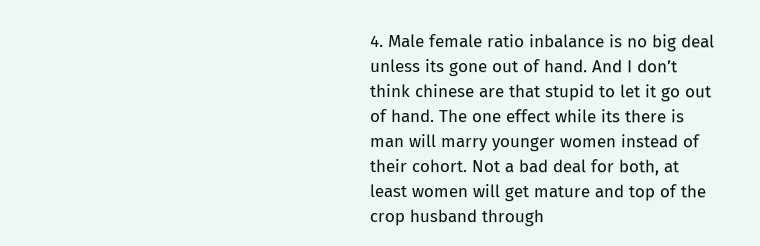4. Male female ratio inbalance is no big deal unless its gone out of hand. And I don’t think chinese are that stupid to let it go out of hand. The one effect while its there is man will marry younger women instead of their cohort. Not a bad deal for both, at least women will get mature and top of the crop husband through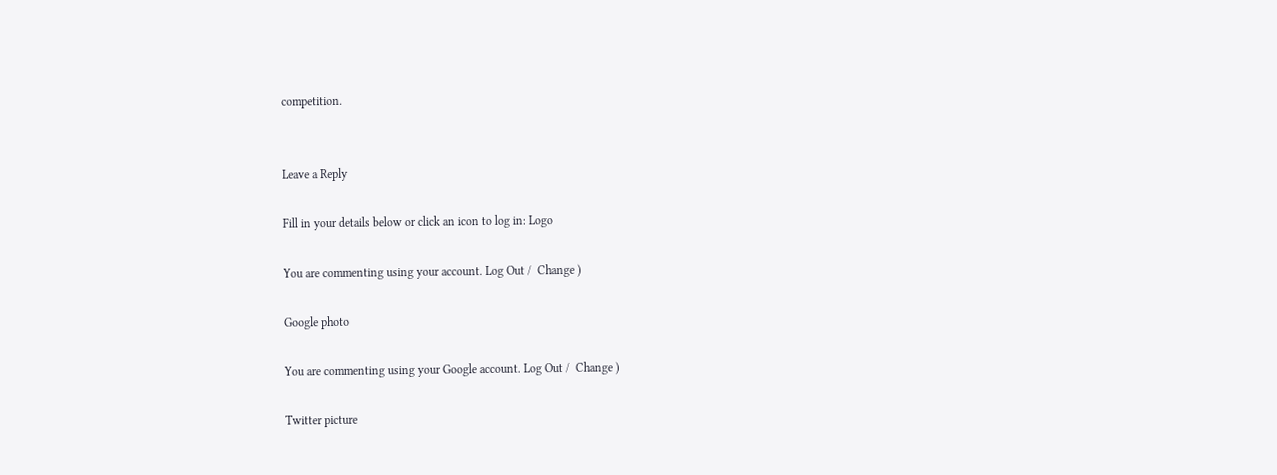competition.


Leave a Reply

Fill in your details below or click an icon to log in: Logo

You are commenting using your account. Log Out /  Change )

Google photo

You are commenting using your Google account. Log Out /  Change )

Twitter picture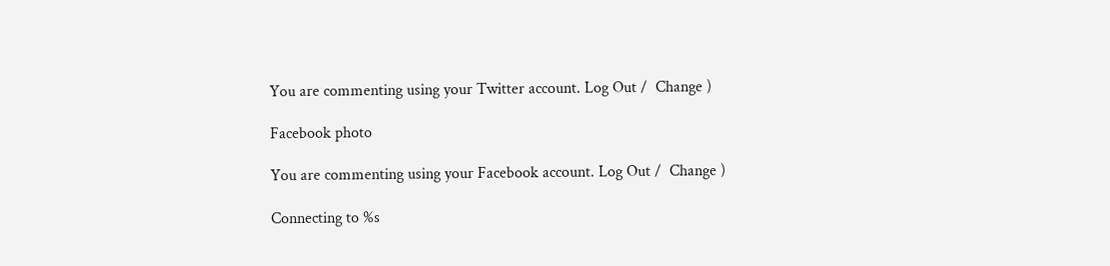You are commenting using your Twitter account. Log Out /  Change )

Facebook photo

You are commenting using your Facebook account. Log Out /  Change )

Connecting to %s